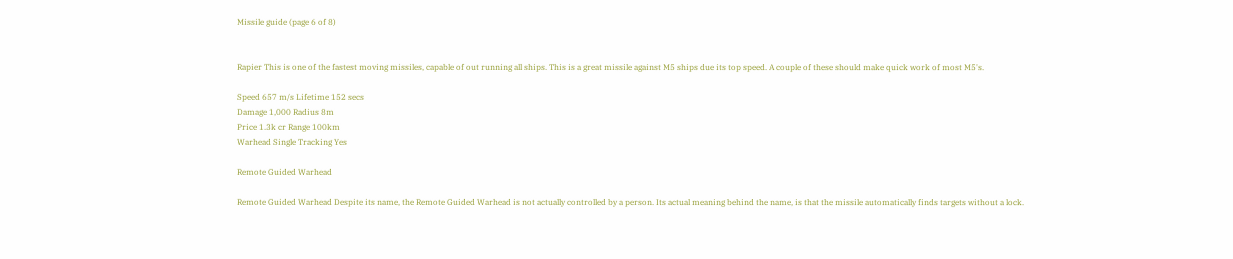Missile guide (page 6 of 8)


Rapier This is one of the fastest moving missiles, capable of out running all ships. This is a great missile against M5 ships due its top speed. A couple of these should make quick work of most M5's.

Speed 657 m/s Lifetime 152 secs
Damage 1,000 Radius 8m
Price 1.3k cr Range 100km
Warhead Single Tracking Yes

Remote Guided Warhead

Remote Guided Warhead Despite its name, the Remote Guided Warhead is not actually controlled by a person. Its actual meaning behind the name, is that the missile automatically finds targets without a lock.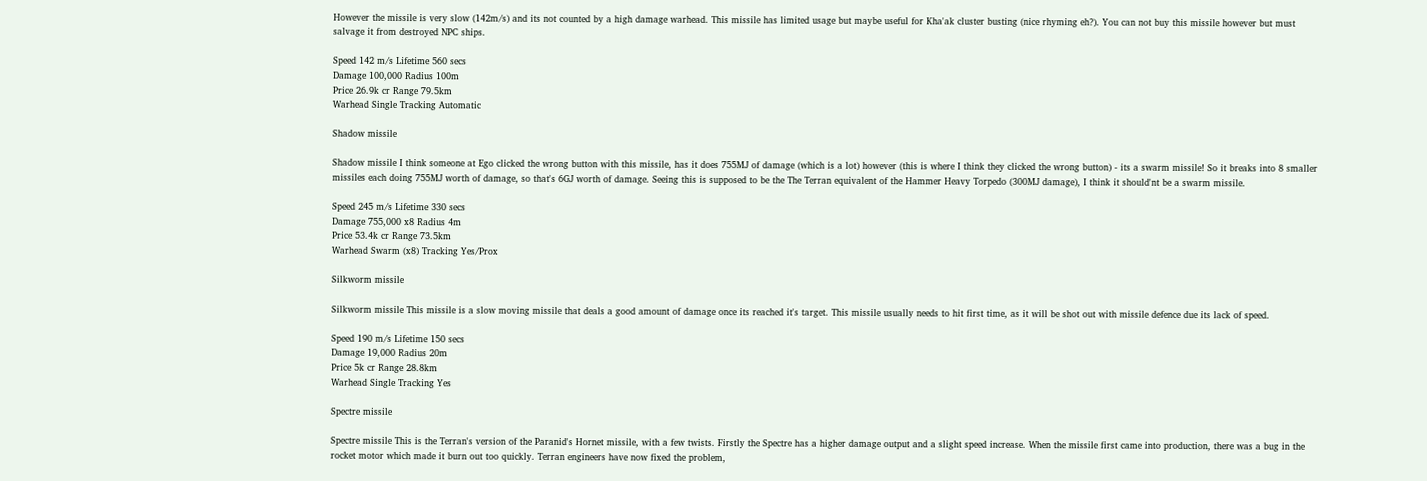However the missile is very slow (142m/s) and its not counted by a high damage warhead. This missile has limited usage but maybe useful for Kha'ak cluster busting (nice rhyming eh?). You can not buy this missile however but must salvage it from destroyed NPC ships.

Speed 142 m/s Lifetime 560 secs
Damage 100,000 Radius 100m
Price 26.9k cr Range 79.5km
Warhead Single Tracking Automatic

Shadow missile

Shadow missile I think someone at Ego clicked the wrong button with this missile, has it does 755MJ of damage (which is a lot) however (this is where I think they clicked the wrong button) - its a swarm missile! So it breaks into 8 smaller missiles each doing 755MJ worth of damage, so that's 6GJ worth of damage. Seeing this is supposed to be the The Terran equivalent of the Hammer Heavy Torpedo (300MJ damage), I think it should'nt be a swarm missile.

Speed 245 m/s Lifetime 330 secs
Damage 755,000 x8 Radius 4m
Price 53.4k cr Range 73.5km
Warhead Swarm (x8) Tracking Yes/Prox

Silkworm missile

Silkworm missile This missile is a slow moving missile that deals a good amount of damage once its reached it's target. This missile usually needs to hit first time, as it will be shot out with missile defence due its lack of speed.

Speed 190 m/s Lifetime 150 secs
Damage 19,000 Radius 20m
Price 5k cr Range 28.8km
Warhead Single Tracking Yes

Spectre missile

Spectre missile This is the Terran's version of the Paranid's Hornet missile, with a few twists. Firstly the Spectre has a higher damage output and a slight speed increase. When the missile first came into production, there was a bug in the rocket motor which made it burn out too quickly. Terran engineers have now fixed the problem,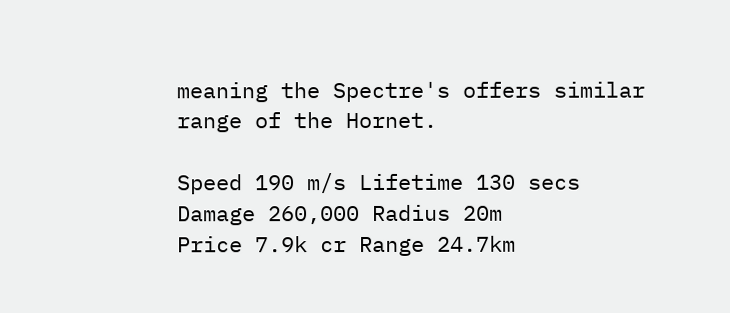meaning the Spectre's offers similar range of the Hornet.

Speed 190 m/s Lifetime 130 secs
Damage 260,000 Radius 20m
Price 7.9k cr Range 24.7km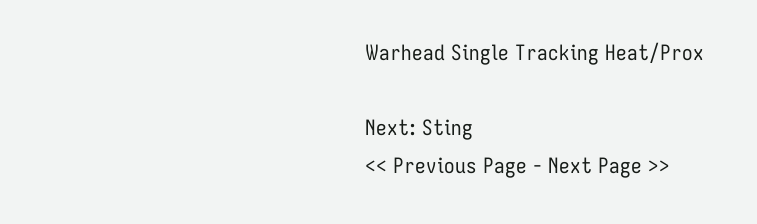Warhead Single Tracking Heat/Prox

Next: Sting
<< Previous Page - Next Page >>